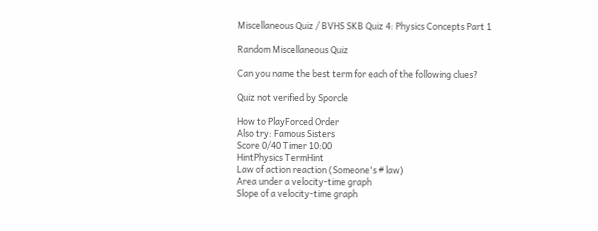Miscellaneous Quiz / BVHS SKB Quiz 4: Physics Concepts Part 1

Random Miscellaneous Quiz

Can you name the best term for each of the following clues?

Quiz not verified by Sporcle

How to PlayForced Order
Also try: Famous Sisters
Score 0/40 Timer 10:00
HintPhysics TermHint
Law of action reaction (Someone's # law)
Area under a velocity-time graph
Slope of a velocity-time graph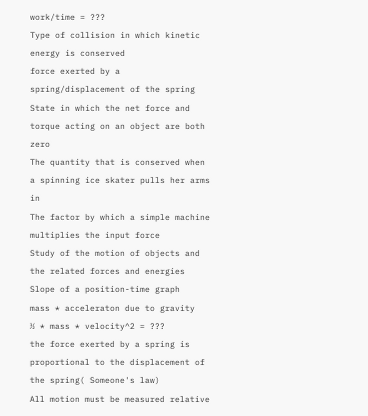work/time = ???
Type of collision in which kinetic energy is conserved
force exerted by a spring/displacement of the spring
State in which the net force and torque acting on an object are both zero
The quantity that is conserved when a spinning ice skater pulls her arms in
The factor by which a simple machine multiplies the input force
Study of the motion of objects and the related forces and energies
Slope of a position-time graph
mass * acceleraton due to gravity
½ * mass * velocity^2 = ???
the force exerted by a spring is proportional to the displacement of the spring( Someone's law)
All motion must be measured relative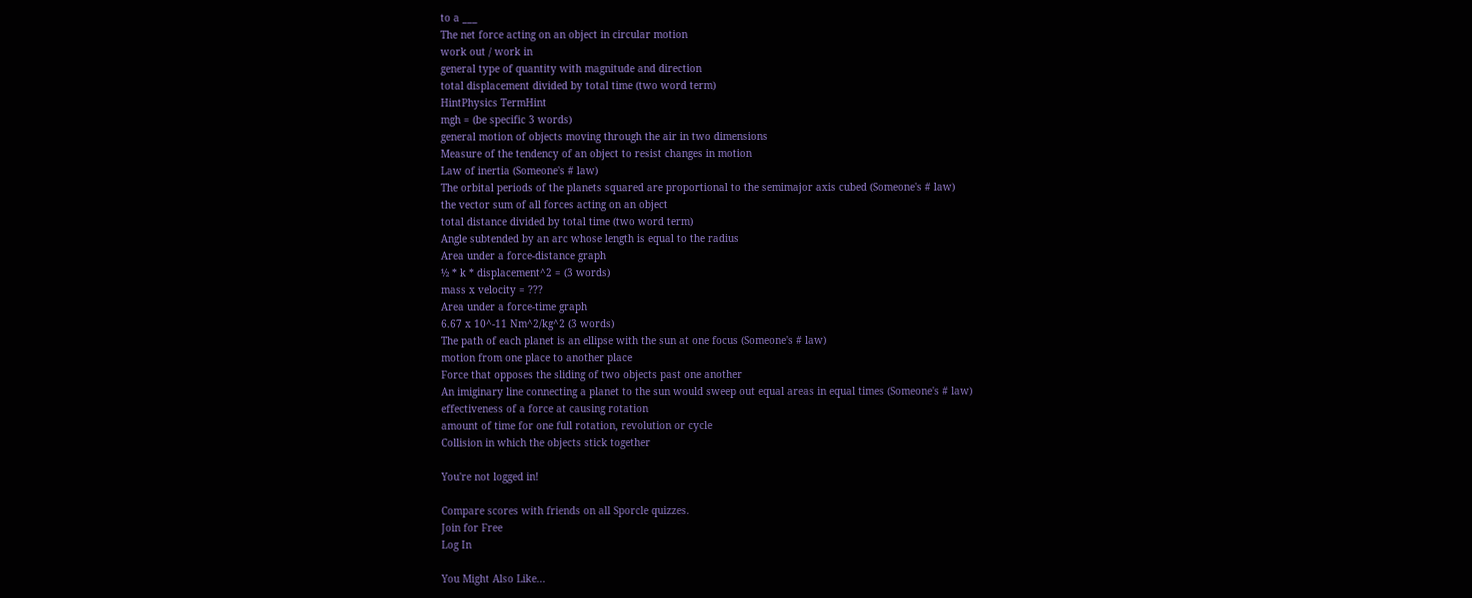to a ___
The net force acting on an object in circular motion
work out / work in
general type of quantity with magnitude and direction
total displacement divided by total time (two word term)
HintPhysics TermHint
mgh = (be specific 3 words)
general motion of objects moving through the air in two dimensions
Measure of the tendency of an object to resist changes in motion
Law of inertia (Someone's # law)
The orbital periods of the planets squared are proportional to the semimajor axis cubed (Someone's # law)
the vector sum of all forces acting on an object
total distance divided by total time (two word term)
Angle subtended by an arc whose length is equal to the radius
Area under a force-distance graph
½ * k * displacement^2 = (3 words)
mass x velocity = ???
Area under a force-time graph
6.67 x 10^-11 Nm^2/kg^2 (3 words)
The path of each planet is an ellipse with the sun at one focus (Someone's # law)
motion from one place to another place
Force that opposes the sliding of two objects past one another
An imiginary line connecting a planet to the sun would sweep out equal areas in equal times (Someone's # law)
effectiveness of a force at causing rotation
amount of time for one full rotation, revolution or cycle
Collision in which the objects stick together

You're not logged in!

Compare scores with friends on all Sporcle quizzes.
Join for Free
Log In

You Might Also Like...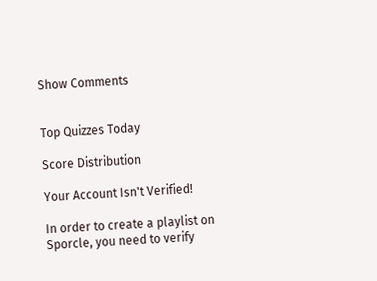Show Comments


Top Quizzes Today

Score Distribution

Your Account Isn't Verified!

In order to create a playlist on Sporcle, you need to verify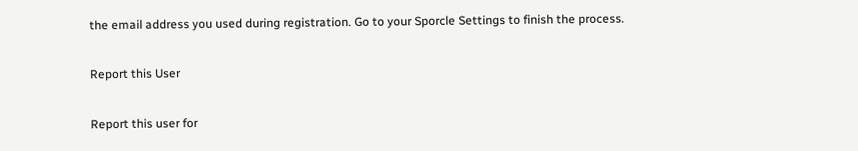the email address you used during registration. Go to your Sporcle Settings to finish the process.

Report this User

Report this user for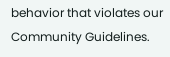behavior that violates our Community Guidelines.